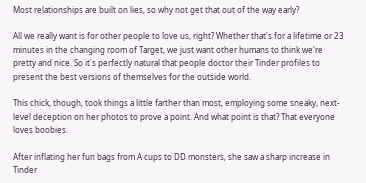Most relationships are built on lies, so why not get that out of the way early?

All we really want is for other people to love us, right? Whether that's for a lifetime or 23 minutes in the changing room of Target, we just want other humans to think we're pretty and nice. So it's perfectly natural that people doctor their Tinder profiles to present the best versions of themselves for the outside world.

This chick, though, took things a little farther than most, employing some sneaky, next-level deception on her photos to prove a point. And what point is that? That everyone loves boobies.

After inflating her fun bags from A cups to DD monsters, she saw a sharp increase in Tinder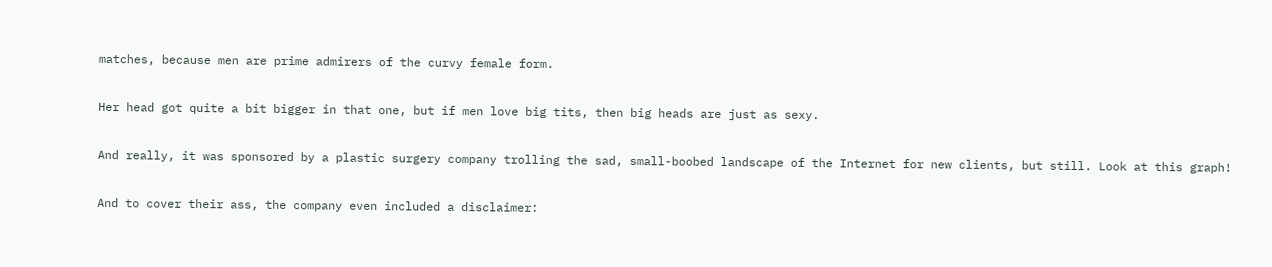matches, because men are prime admirers of the curvy female form.

Her head got quite a bit bigger in that one, but if men love big tits, then big heads are just as sexy.

And really, it was sponsored by a plastic surgery company trolling the sad, small-boobed landscape of the Internet for new clients, but still. Look at this graph!

And to cover their ass, the company even included a disclaimer: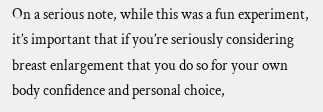On a serious note, while this was a fun experiment, it’s important that if you’re seriously considering breast enlargement that you do so for your own body confidence and personal choice,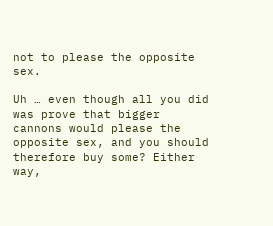not to please the opposite sex.

Uh … even though all you did was prove that bigger cannons would please the opposite sex, and you should therefore buy some? Either way,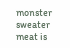monster sweater meat is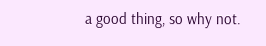a good thing, so why not.